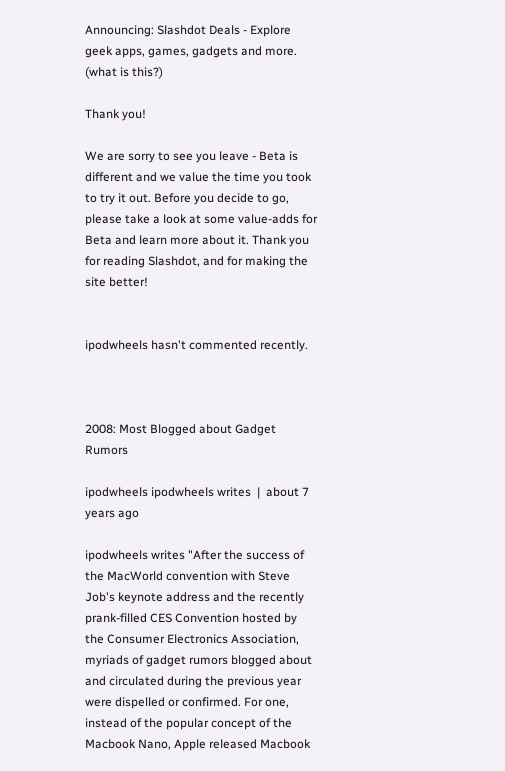Announcing: Slashdot Deals - Explore geek apps, games, gadgets and more. (what is this?)

Thank you!

We are sorry to see you leave - Beta is different and we value the time you took to try it out. Before you decide to go, please take a look at some value-adds for Beta and learn more about it. Thank you for reading Slashdot, and for making the site better!


ipodwheels hasn't commented recently.



2008: Most Blogged about Gadget Rumors

ipodwheels ipodwheels writes  |  about 7 years ago

ipodwheels writes "After the success of the MacWorld convention with Steve Job's keynote address and the recently prank-filled CES Convention hosted by the Consumer Electronics Association, myriads of gadget rumors blogged about and circulated during the previous year were dispelled or confirmed. For one, instead of the popular concept of the Macbook Nano, Apple released Macbook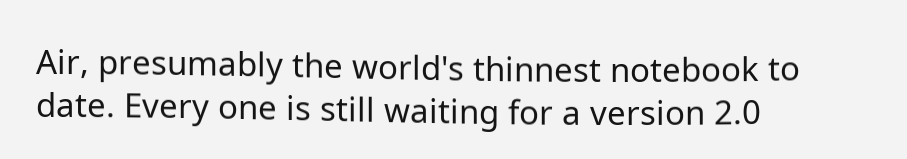Air, presumably the world's thinnest notebook to date. Every one is still waiting for a version 2.0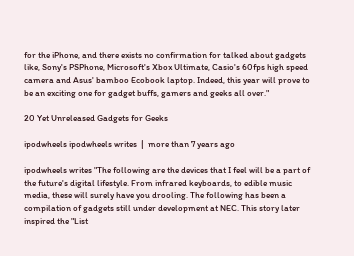for the iPhone, and there exists no confirmation for talked about gadgets like, Sony's PSPhone, Microsoft's Xbox Ultimate, Casio's 60fps high speed camera and Asus' bamboo Ecobook laptop. Indeed, this year will prove to be an exciting one for gadget buffs, gamers and geeks all over."

20 Yet Unreleased Gadgets for Geeks

ipodwheels ipodwheels writes  |  more than 7 years ago

ipodwheels writes "The following are the devices that I feel will be a part of the future's digital lifestyle. From infrared keyboards, to edible music media, these will surely have you drooling. The following has been a compilation of gadgets still under development at NEC. This story later inspired the "List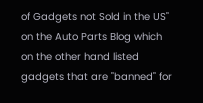of Gadgets not Sold in the US" on the Auto Parts Blog which on the other hand listed gadgets that are "banned" for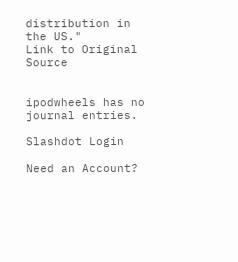distribution in the US."
Link to Original Source


ipodwheels has no journal entries.

Slashdot Login

Need an Account?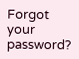Forgot your password?